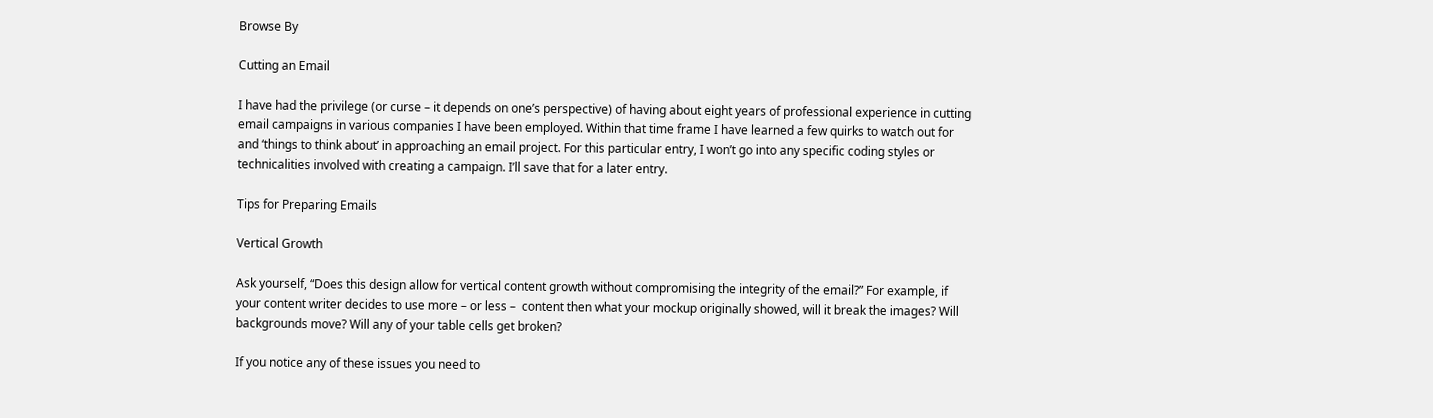Browse By

Cutting an Email

I have had the privilege (or curse – it depends on one’s perspective) of having about eight years of professional experience in cutting email campaigns in various companies I have been employed. Within that time frame I have learned a few quirks to watch out for and ‘things to think about’ in approaching an email project. For this particular entry, I won’t go into any specific coding styles or technicalities involved with creating a campaign. I’ll save that for a later entry.

Tips for Preparing Emails

Vertical Growth

Ask yourself, “Does this design allow for vertical content growth without compromising the integrity of the email?” For example, if your content writer decides to use more – or less –  content then what your mockup originally showed, will it break the images? Will backgrounds move? Will any of your table cells get broken?

If you notice any of these issues you need to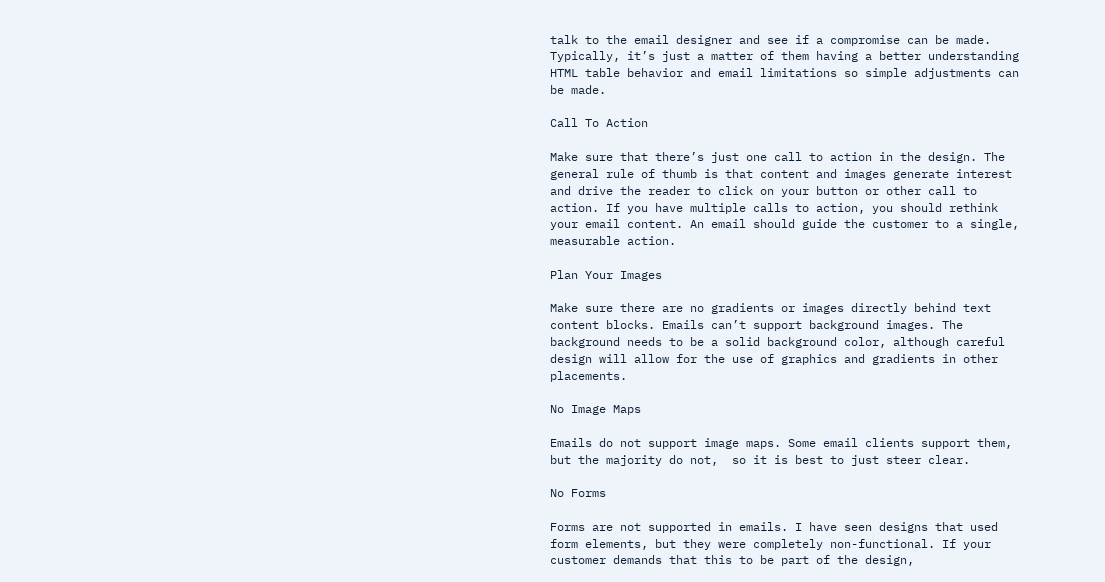talk to the email designer and see if a compromise can be made. Typically, it’s just a matter of them having a better understanding HTML table behavior and email limitations so simple adjustments can be made.

Call To Action

Make sure that there’s just one call to action in the design. The general rule of thumb is that content and images generate interest and drive the reader to click on your button or other call to action. If you have multiple calls to action, you should rethink your email content. An email should guide the customer to a single, measurable action.

Plan Your Images

Make sure there are no gradients or images directly behind text content blocks. Emails can’t support background images. The background needs to be a solid background color, although careful design will allow for the use of graphics and gradients in other placements.

No Image Maps

Emails do not support image maps. Some email clients support them, but the majority do not,  so it is best to just steer clear.

No Forms

Forms are not supported in emails. I have seen designs that used form elements, but they were completely non-functional. If your customer demands that this to be part of the design,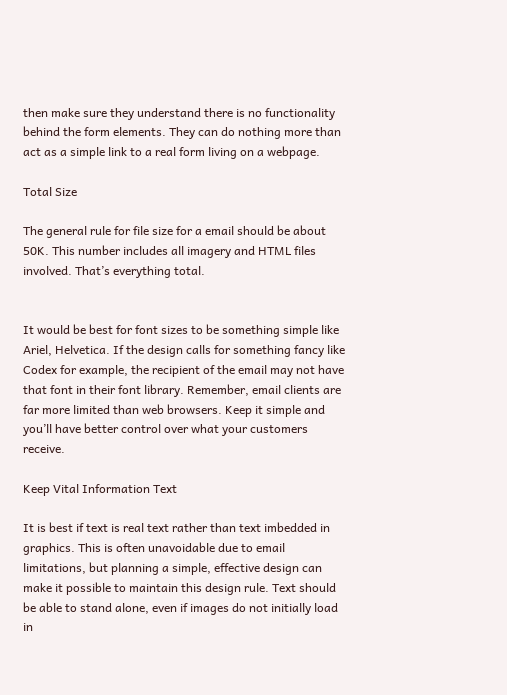then make sure they understand there is no functionality behind the form elements. They can do nothing more than act as a simple link to a real form living on a webpage.

Total Size

The general rule for file size for a email should be about 50K. This number includes all imagery and HTML files involved. That’s everything total.


It would be best for font sizes to be something simple like Ariel, Helvetica. If the design calls for something fancy like Codex for example, the recipient of the email may not have that font in their font library. Remember, email clients are far more limited than web browsers. Keep it simple and you’ll have better control over what your customers receive.

Keep Vital Information Text

It is best if text is real text rather than text imbedded in graphics. This is often unavoidable due to email limitations, but planning a simple, effective design can make it possible to maintain this design rule. Text should be able to stand alone, even if images do not initially load in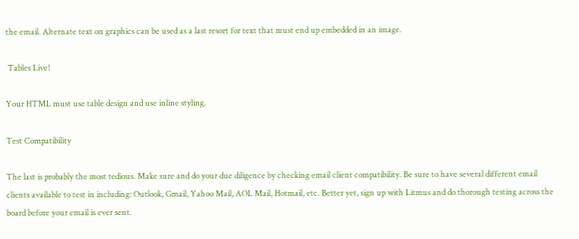the email. Alternate text on graphics can be used as a last resort for text that must end up embedded in an image.

 Tables Live!

Your HTML must use table design and use inline styling.

Test Compatibility

The last is probably the most tedious. Make sure and do your due diligence by checking email client compatibility. Be sure to have several different email clients available to test in including: Outlook, Gmail, Yahoo Mail, AOL Mail, Hotmail, etc. Better yet, sign up with Litmus and do thorough testing across the board before your email is ever sent.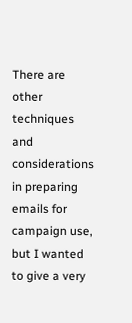There are other techniques and considerations in preparing emails for campaign use, but I wanted to give a very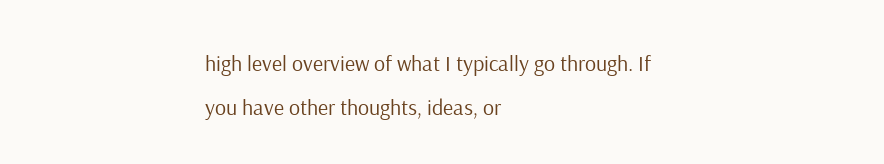high level overview of what I typically go through. If you have other thoughts, ideas, or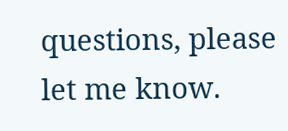questions, please let me know.